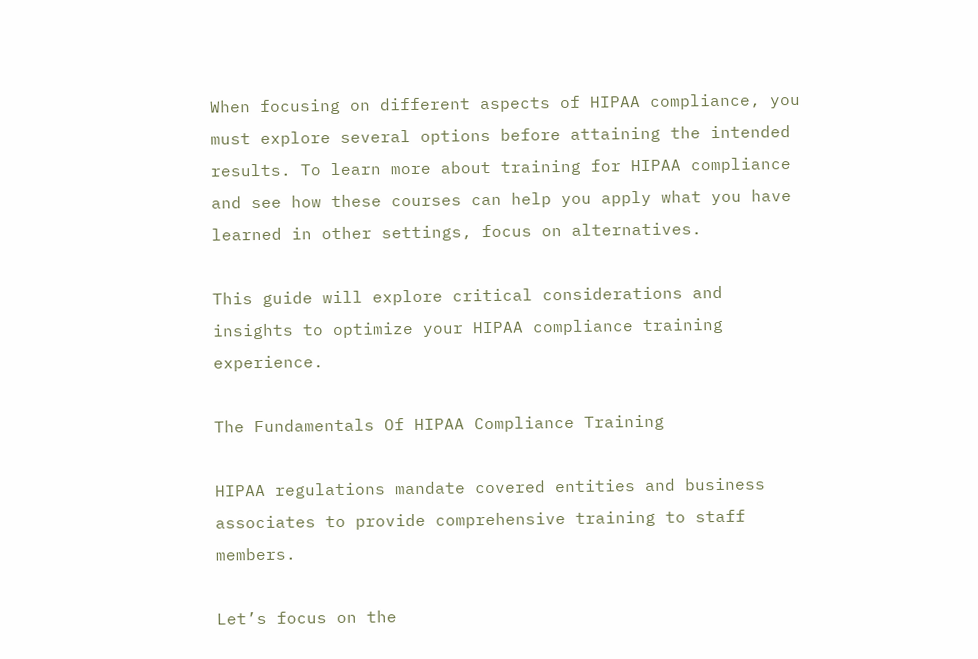When focusing on different aspects of HIPAA compliance, you must explore several options before attaining the intended results. To learn more about training for HIPAA compliance and see how these courses can help you apply what you have learned in other settings, focus on alternatives.

This guide will explore critical considerations and insights to optimize your HIPAA compliance training experience.

The Fundamentals Of HIPAA Compliance Training

HIPAA regulations mandate covered entities and business associates to provide comprehensive training to staff members.

Let’s focus on the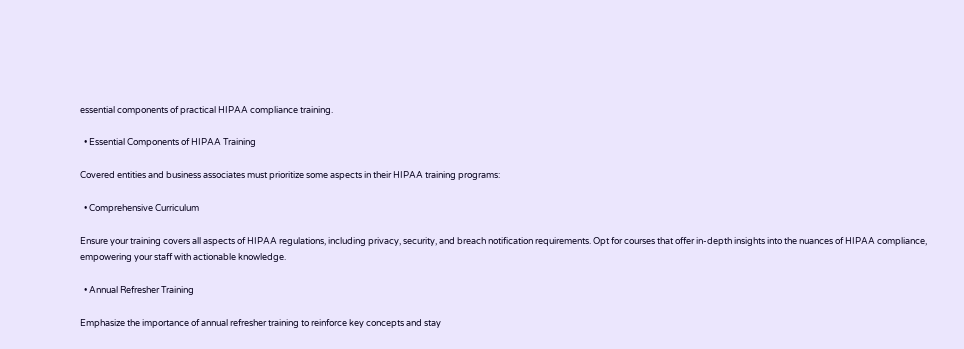essential components of practical HIPAA compliance training.

  • Essential Components of HIPAA Training

Covered entities and business associates must prioritize some aspects in their HIPAA training programs:

  • Comprehensive Curriculum

Ensure your training covers all aspects of HIPAA regulations, including privacy, security, and breach notification requirements. Opt for courses that offer in-depth insights into the nuances of HIPAA compliance, empowering your staff with actionable knowledge.

  • Annual Refresher Training

Emphasize the importance of annual refresher training to reinforce key concepts and stay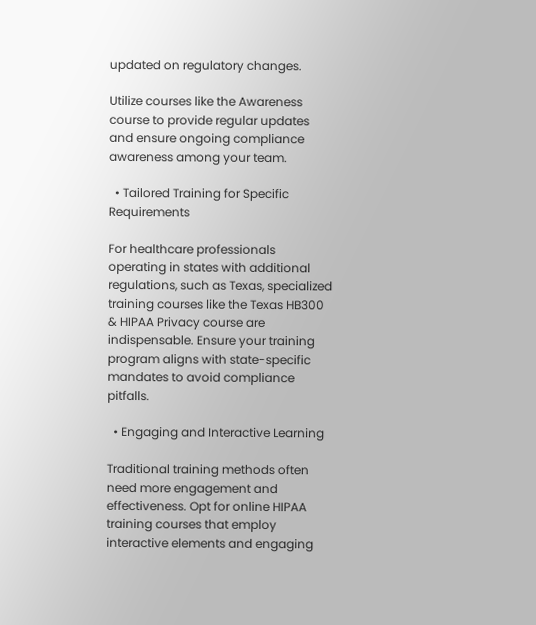updated on regulatory changes.

Utilize courses like the Awareness course to provide regular updates and ensure ongoing compliance awareness among your team.

  • Tailored Training for Specific Requirements

For healthcare professionals operating in states with additional regulations, such as Texas, specialized training courses like the Texas HB300 & HIPAA Privacy course are indispensable. Ensure your training program aligns with state-specific mandates to avoid compliance pitfalls.

  • Engaging and Interactive Learning

Traditional training methods often need more engagement and effectiveness. Opt for online HIPAA training courses that employ interactive elements and engaging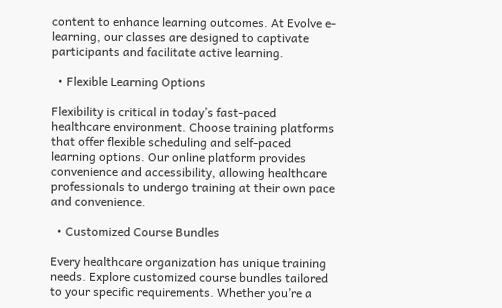content to enhance learning outcomes. At Evolve e-learning, our classes are designed to captivate participants and facilitate active learning.

  • Flexible Learning Options

Flexibility is critical in today’s fast-paced healthcare environment. Choose training platforms that offer flexible scheduling and self-paced learning options. Our online platform provides convenience and accessibility, allowing healthcare professionals to undergo training at their own pace and convenience.

  • Customized Course Bundles

Every healthcare organization has unique training needs. Explore customized course bundles tailored to your specific requirements. Whether you’re a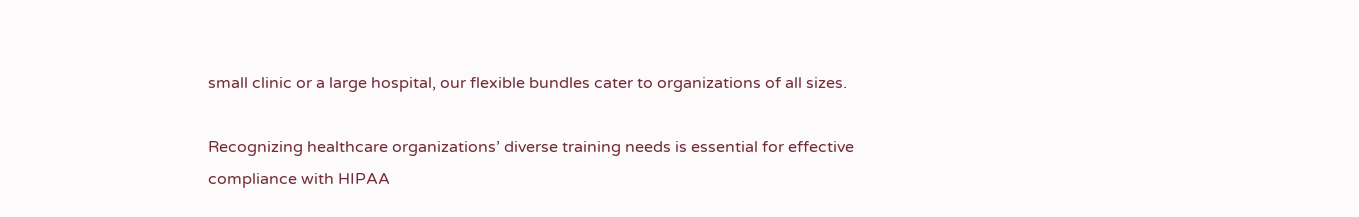small clinic or a large hospital, our flexible bundles cater to organizations of all sizes.

Recognizing healthcare organizations’ diverse training needs is essential for effective compliance with HIPAA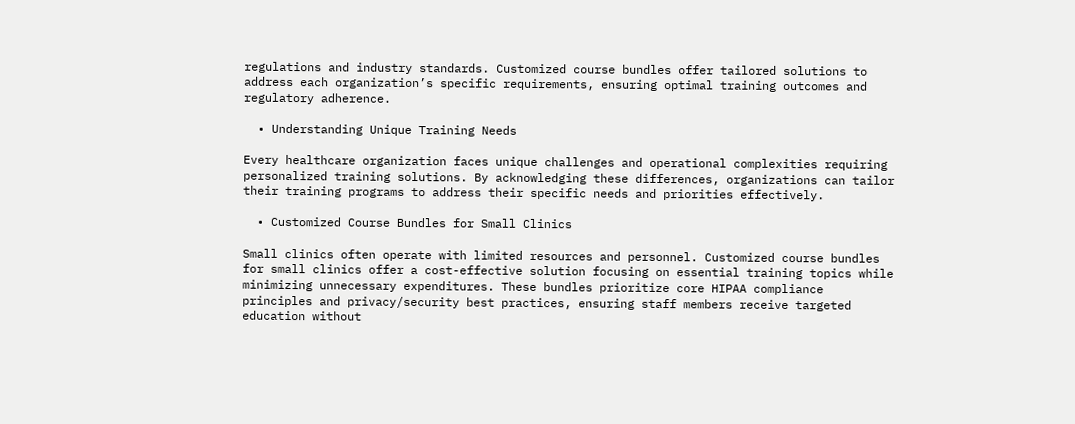regulations and industry standards. Customized course bundles offer tailored solutions to address each organization’s specific requirements, ensuring optimal training outcomes and regulatory adherence.

  • Understanding Unique Training Needs

Every healthcare organization faces unique challenges and operational complexities requiring personalized training solutions. By acknowledging these differences, organizations can tailor their training programs to address their specific needs and priorities effectively.

  • Customized Course Bundles for Small Clinics

Small clinics often operate with limited resources and personnel. Customized course bundles for small clinics offer a cost-effective solution focusing on essential training topics while minimizing unnecessary expenditures. These bundles prioritize core HIPAA compliance principles and privacy/security best practices, ensuring staff members receive targeted education without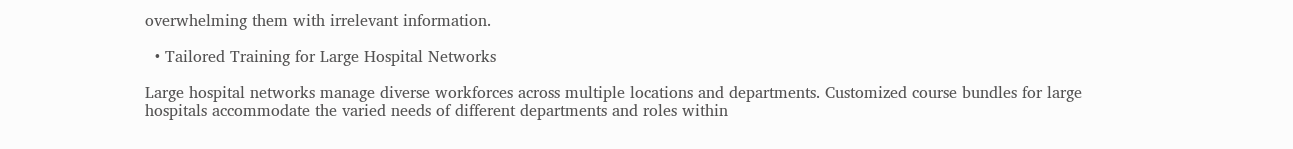overwhelming them with irrelevant information.

  • Tailored Training for Large Hospital Networks

Large hospital networks manage diverse workforces across multiple locations and departments. Customized course bundles for large hospitals accommodate the varied needs of different departments and roles within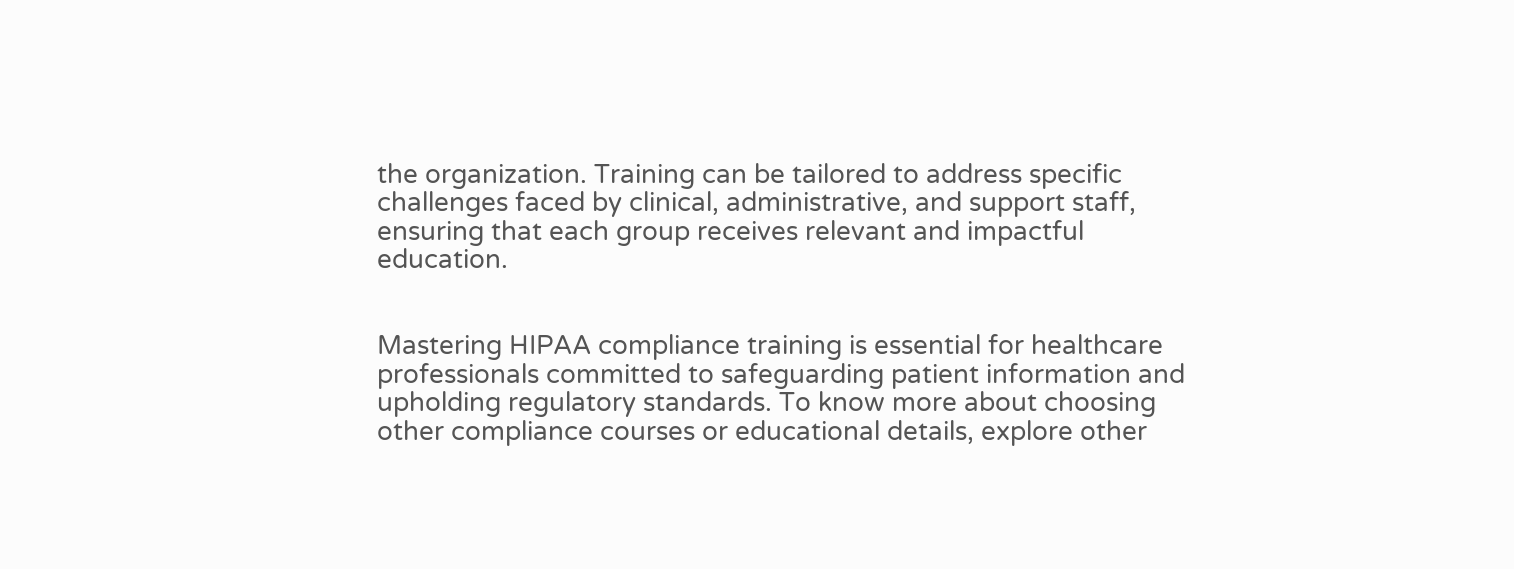the organization. Training can be tailored to address specific challenges faced by clinical, administrative, and support staff, ensuring that each group receives relevant and impactful education.


Mastering HIPAA compliance training is essential for healthcare professionals committed to safeguarding patient information and upholding regulatory standards. To know more about choosing other compliance courses or educational details, explore other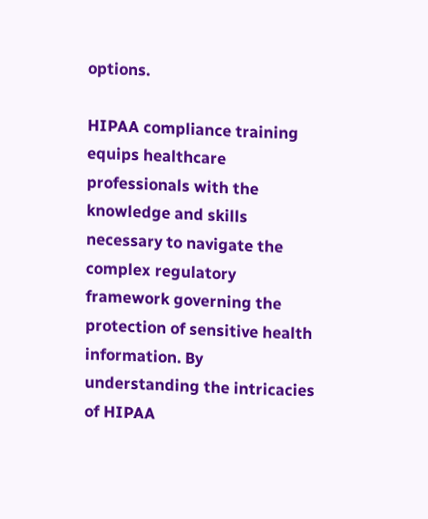options.

HIPAA compliance training equips healthcare professionals with the knowledge and skills necessary to navigate the complex regulatory framework governing the protection of sensitive health information. By understanding the intricacies of HIPAA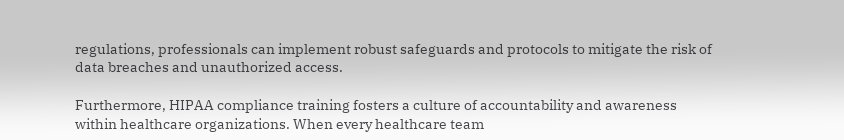regulations, professionals can implement robust safeguards and protocols to mitigate the risk of data breaches and unauthorized access.

Furthermore, HIPAA compliance training fosters a culture of accountability and awareness within healthcare organizations. When every healthcare team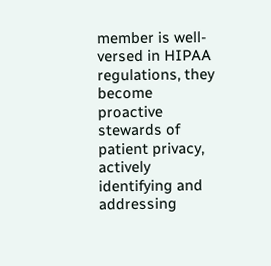member is well-versed in HIPAA regulations, they become proactive stewards of patient privacy, actively identifying and addressing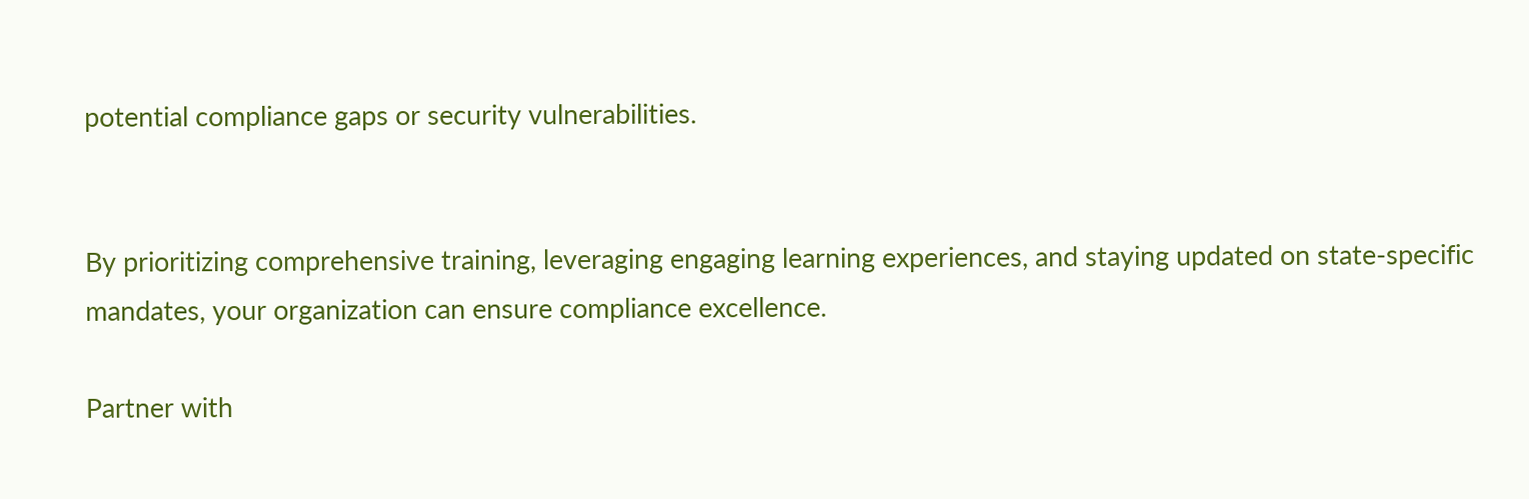potential compliance gaps or security vulnerabilities.


By prioritizing comprehensive training, leveraging engaging learning experiences, and staying updated on state-specific mandates, your organization can ensure compliance excellence.

Partner with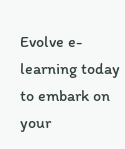Evolve e-learning today to embark on your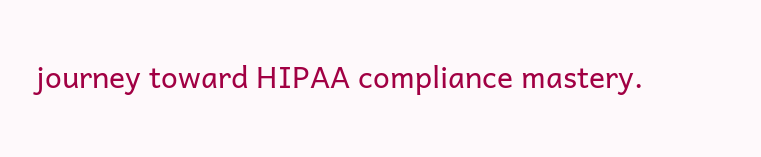journey toward HIPAA compliance mastery.